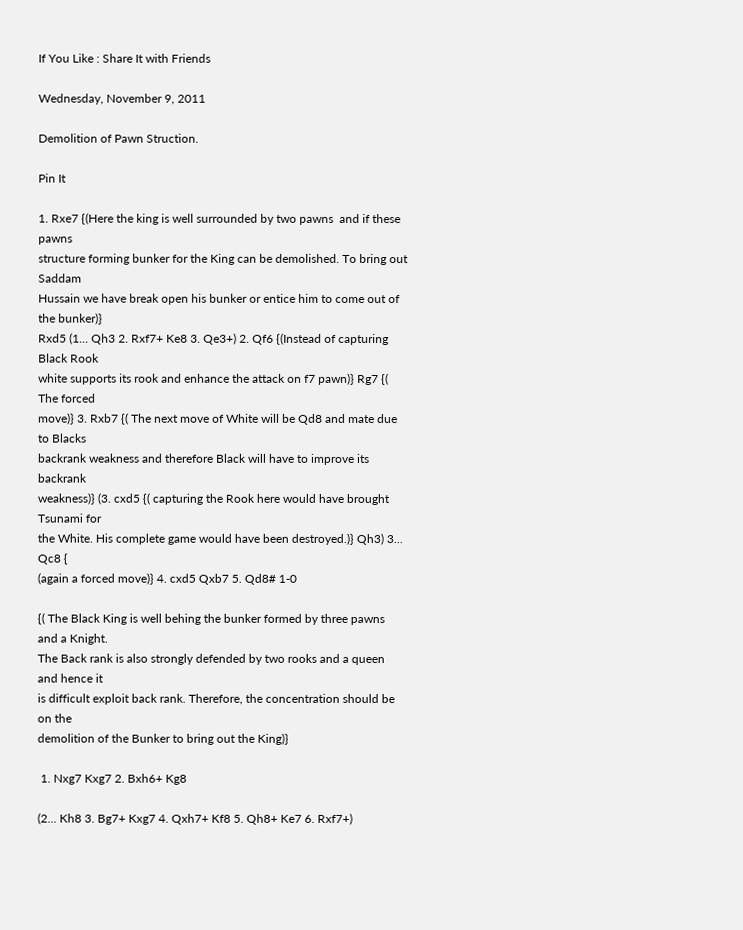If You Like : Share It with Friends

Wednesday, November 9, 2011

Demolition of Pawn Struction.

Pin It

1. Rxe7 {(Here the king is well surrounded by two pawns  and if these pawns
structure forming bunker for the King can be demolished. To bring out Saddam
Hussain we have break open his bunker or entice him to come out of the bunker)}
Rxd5 (1... Qh3 2. Rxf7+ Ke8 3. Qe3+) 2. Qf6 {(Instead of capturing Black Rook
white supports its rook and enhance the attack on f7 pawn)} Rg7 {( The forced
move)} 3. Rxb7 {( The next move of White will be Qd8 and mate due to Blacks
backrank weakness and therefore Black will have to improve its backrank
weakness)} (3. cxd5 {( capturing the Rook here would have brought Tsunami for
the White. His complete game would have been destroyed.)} Qh3) 3... Qc8 {
(again a forced move)} 4. cxd5 Qxb7 5. Qd8# 1-0

{( The Black King is well behing the bunker formed by three pawns and a Knight.
The Back rank is also strongly defended by two rooks and a queen and hence it
is difficult exploit back rank. Therefore, the concentration should be on the
demolition of the Bunker to bring out the King)}

 1. Nxg7 Kxg7 2. Bxh6+ Kg8

(2... Kh8 3. Bg7+ Kxg7 4. Qxh7+ Kf8 5. Qh8+ Ke7 6. Rxf7+)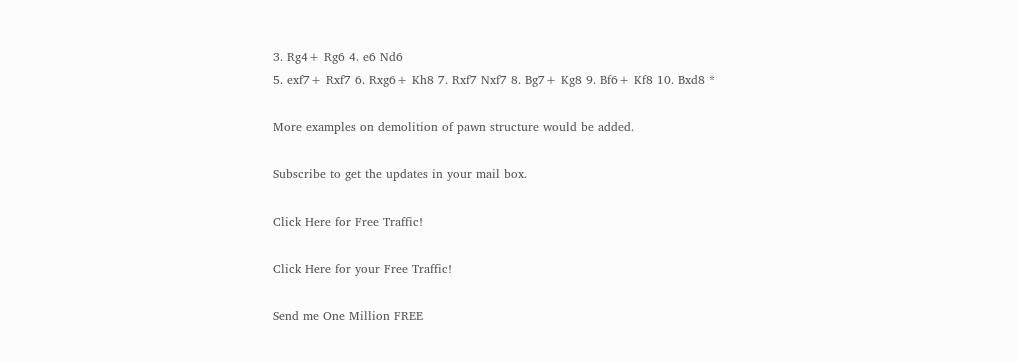3. Rg4+ Rg6 4. e6 Nd6
5. exf7+ Rxf7 6. Rxg6+ Kh8 7. Rxf7 Nxf7 8. Bg7+ Kg8 9. Bf6+ Kf8 10. Bxd8 *

More examples on demolition of pawn structure would be added.

Subscribe to get the updates in your mail box.

Click Here for Free Traffic!

Click Here for your Free Traffic!

Send me One Million FREE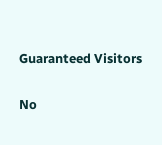Guaranteed Visitors

No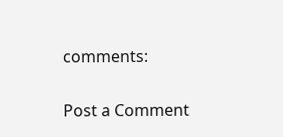comments:

Post a Comment